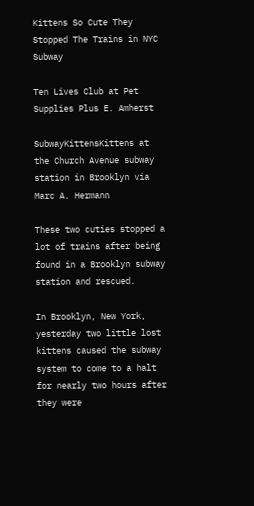Kittens So Cute They Stopped The Trains in NYC Subway

Ten Lives Club at Pet Supplies Plus E. Amherst

SubwayKittensKittens at the Church Avenue subway station in Brooklyn via Marc A. Hermann

These two cuties stopped a lot of trains after being found in a Brooklyn subway station and rescued.

In Brooklyn, New York, yesterday two little lost kittens caused the subway system to come to a halt for nearly two hours after they were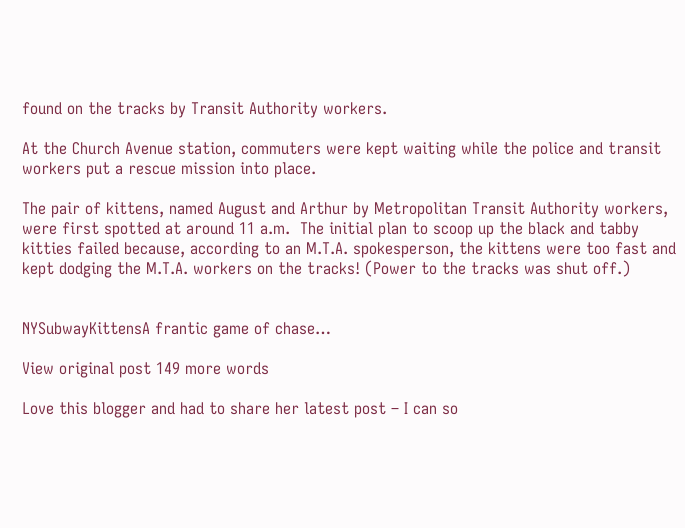found on the tracks by Transit Authority workers.

At the Church Avenue station, commuters were kept waiting while the police and transit workers put a rescue mission into place.

The pair of kittens, named August and Arthur by Metropolitan Transit Authority workers, were first spotted at around 11 a.m.  The initial plan to scoop up the black and tabby kitties failed because, according to an M.T.A. spokesperson, the kittens were too fast and kept dodging the M.T.A. workers on the tracks! (Power to the tracks was shut off.)


NYSubwayKittensA frantic game of chase…

View original post 149 more words

Love this blogger and had to share her latest post – I can so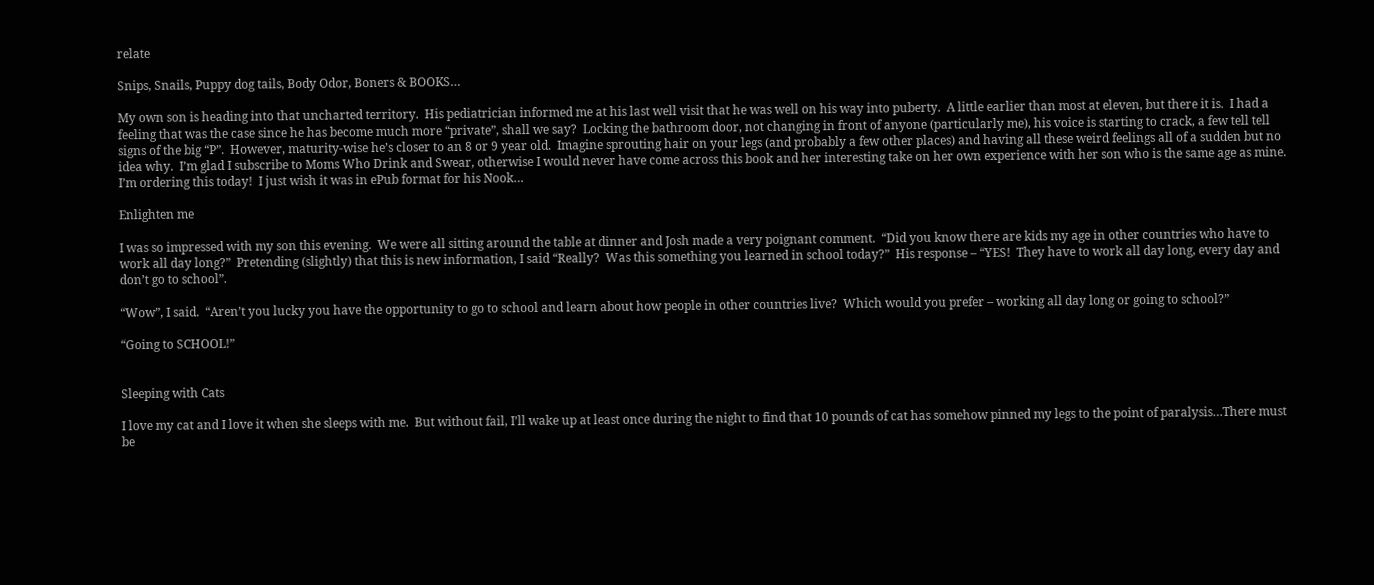relate

Snips, Snails, Puppy dog tails, Body Odor, Boners & BOOKS…

My own son is heading into that uncharted territory.  His pediatrician informed me at his last well visit that he was well on his way into puberty.  A little earlier than most at eleven, but there it is.  I had a feeling that was the case since he has become much more “private”, shall we say?  Locking the bathroom door, not changing in front of anyone (particularly me), his voice is starting to crack, a few tell tell signs of the big “P”.  However, maturity-wise he’s closer to an 8 or 9 year old.  Imagine sprouting hair on your legs (and probably a few other places) and having all these weird feelings all of a sudden but no idea why.  I’m glad I subscribe to Moms Who Drink and Swear, otherwise I would never have come across this book and her interesting take on her own experience with her son who is the same age as mine. I’m ordering this today!  I just wish it was in ePub format for his Nook…

Enlighten me

I was so impressed with my son this evening.  We were all sitting around the table at dinner and Josh made a very poignant comment.  “Did you know there are kids my age in other countries who have to work all day long?”  Pretending (slightly) that this is new information, I said “Really?  Was this something you learned in school today?”  His response – “YES!  They have to work all day long, every day and don’t go to school”.

“Wow”, I said.  “Aren’t you lucky you have the opportunity to go to school and learn about how people in other countries live?  Which would you prefer – working all day long or going to school?”

“Going to SCHOOL!”


Sleeping with Cats

I love my cat and I love it when she sleeps with me.  But without fail, I’ll wake up at least once during the night to find that 10 pounds of cat has somehow pinned my legs to the point of paralysis…There must be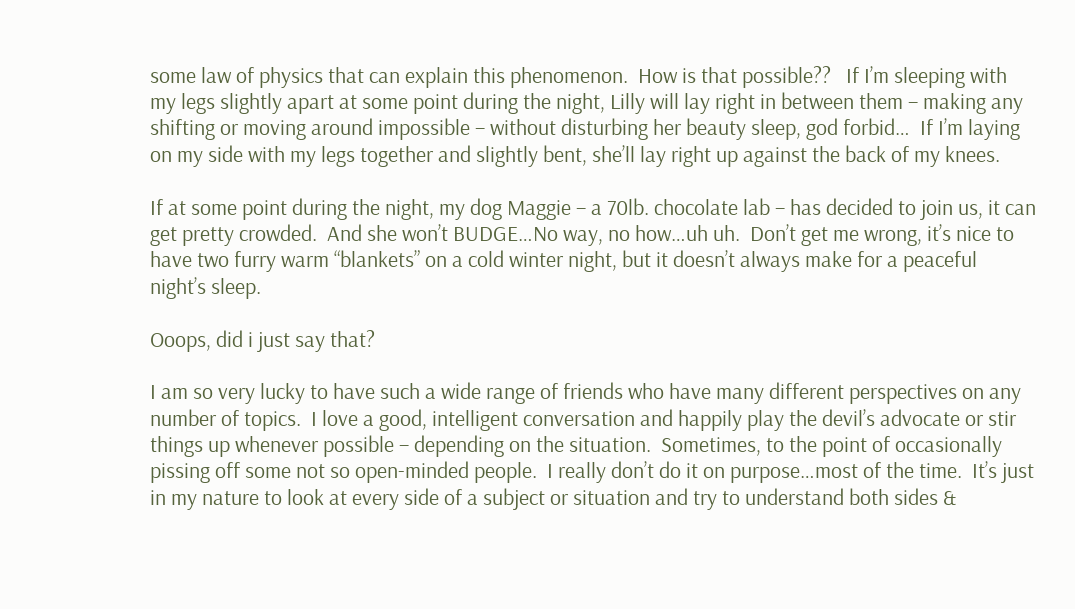some law of physics that can explain this phenomenon.  How is that possible??   If I’m sleeping with my legs slightly apart at some point during the night, Lilly will lay right in between them – making any shifting or moving around impossible – without disturbing her beauty sleep, god forbid…  If I’m laying on my side with my legs together and slightly bent, she’ll lay right up against the back of my knees.

If at some point during the night, my dog Maggie – a 70lb. chocolate lab – has decided to join us, it can get pretty crowded.  And she won’t BUDGE…No way, no how…uh uh.  Don’t get me wrong, it’s nice to have two furry warm “blankets” on a cold winter night, but it doesn’t always make for a peaceful night’s sleep.

Ooops, did i just say that?

I am so very lucky to have such a wide range of friends who have many different perspectives on any number of topics.  I love a good, intelligent conversation and happily play the devil’s advocate or stir things up whenever possible – depending on the situation.  Sometimes, to the point of occasionally pissing off some not so open-minded people.  I really don’t do it on purpose…most of the time.  It’s just in my nature to look at every side of a subject or situation and try to understand both sides &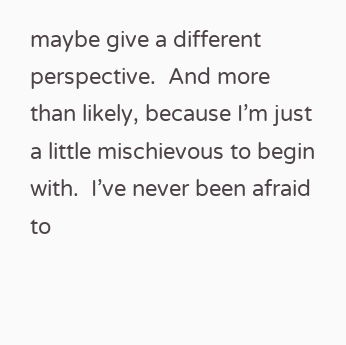maybe give a different perspective.  And more than likely, because I’m just a little mischievous to begin with.  I’ve never been afraid to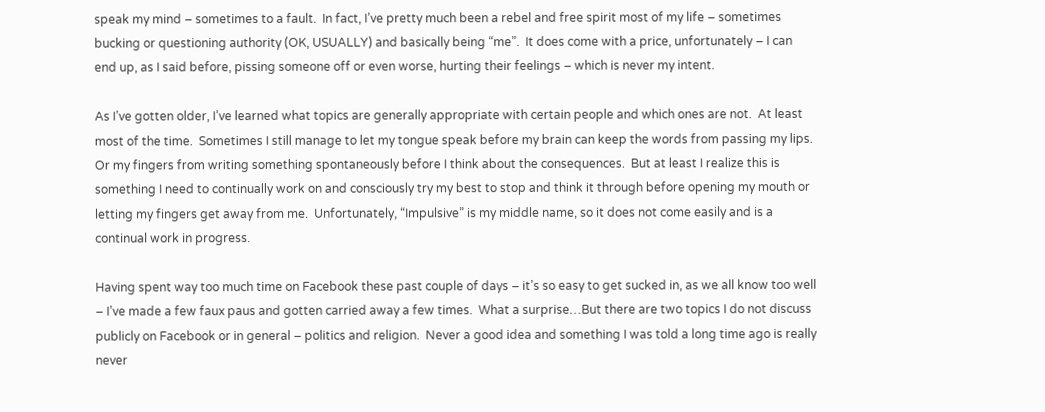speak my mind – sometimes to a fault.  In fact, I’ve pretty much been a rebel and free spirit most of my life – sometimes bucking or questioning authority (OK, USUALLY) and basically being “me”.  It does come with a price, unfortunately – I can end up, as I said before, pissing someone off or even worse, hurting their feelings – which is never my intent.

As I’ve gotten older, I’ve learned what topics are generally appropriate with certain people and which ones are not.  At least most of the time.  Sometimes I still manage to let my tongue speak before my brain can keep the words from passing my lips.  Or my fingers from writing something spontaneously before I think about the consequences.  But at least I realize this is something I need to continually work on and consciously try my best to stop and think it through before opening my mouth or letting my fingers get away from me.  Unfortunately, “Impulsive” is my middle name, so it does not come easily and is a continual work in progress.

Having spent way too much time on Facebook these past couple of days – it’s so easy to get sucked in, as we all know too well – I’ve made a few faux paus and gotten carried away a few times.  What a surprise…But there are two topics I do not discuss publicly on Facebook or in general – politics and religion.  Never a good idea and something I was told a long time ago is really never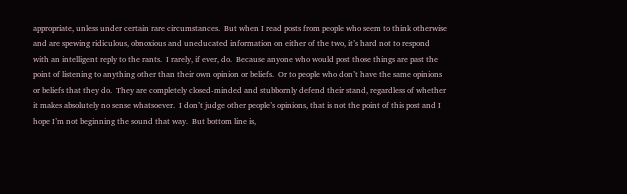appropriate, unless under certain rare circumstances.  But when I read posts from people who seem to think otherwise and are spewing ridiculous, obnoxious and uneducated information on either of the two, it’s hard not to respond with an intelligent reply to the rants.  I rarely, if ever, do.  Because anyone who would post those things are past the point of listening to anything other than their own opinion or beliefs.  Or to people who don’t have the same opinions or beliefs that they do.  They are completely closed-minded and stubbornly defend their stand, regardless of whether it makes absolutely no sense whatsoever.  I don’t judge other people’s opinions, that is not the point of this post and I hope I’m not beginning the sound that way.  But bottom line is,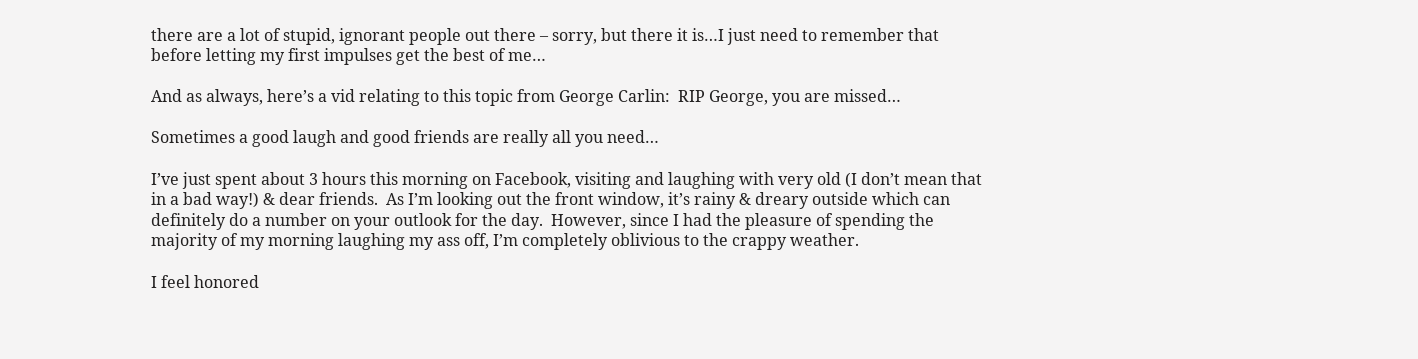there are a lot of stupid, ignorant people out there – sorry, but there it is…I just need to remember that before letting my first impulses get the best of me…

And as always, here’s a vid relating to this topic from George Carlin:  RIP George, you are missed…

Sometimes a good laugh and good friends are really all you need…

I’ve just spent about 3 hours this morning on Facebook, visiting and laughing with very old (I don’t mean that in a bad way!) & dear friends.  As I’m looking out the front window, it’s rainy & dreary outside which can definitely do a number on your outlook for the day.  However, since I had the pleasure of spending the majority of my morning laughing my ass off, I’m completely oblivious to the crappy weather.

I feel honored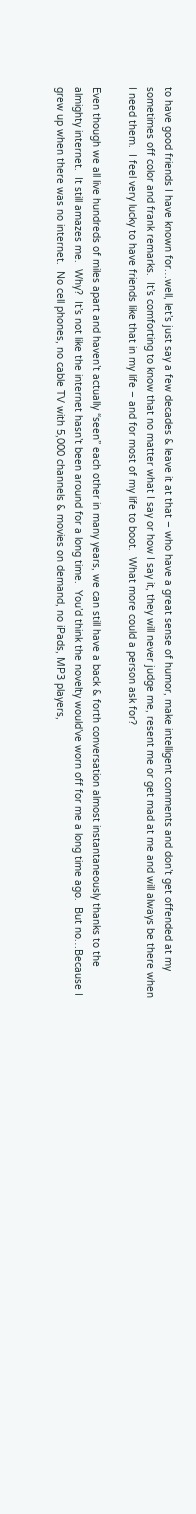to have good friends I have known for…well, let’s just say a few decades & leave it at that – who have a great sense of humor, make intelligent comments and don’t get offended at my sometimes off color and frank remarks.  It’s comforting to know that no matter what I say or how I say it, they will never judge me, resent me or get mad at me and will always be there when I need them.  I feel very lucky to have friends like that in my life – and for most of my life to boot.  What more could a person ask for?

Even though we all live hundreds of miles apart and haven’t actually “seen” each other in many years, we can still have a back & forth conversation almost instantaneously thanks to the almighty internet.  It still amazes me.  Why?  It’s not like the internet hasn’t been around for a long time.  You’d think the novelty would’ve worn off for me a long time ago.  But no…Because I grew up when there was no internet.  No cell phones, no cable TV with 5,000 channels & movies on demand, no iPads, MP3 players,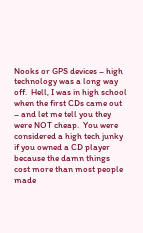Nooks or GPS devices – high technology was a long way off.  Hell, I was in high school when the first CDs came out – and let me tell you they were NOT cheap.  You were considered a high tech junky if you owned a CD player because the damn things cost more than most people made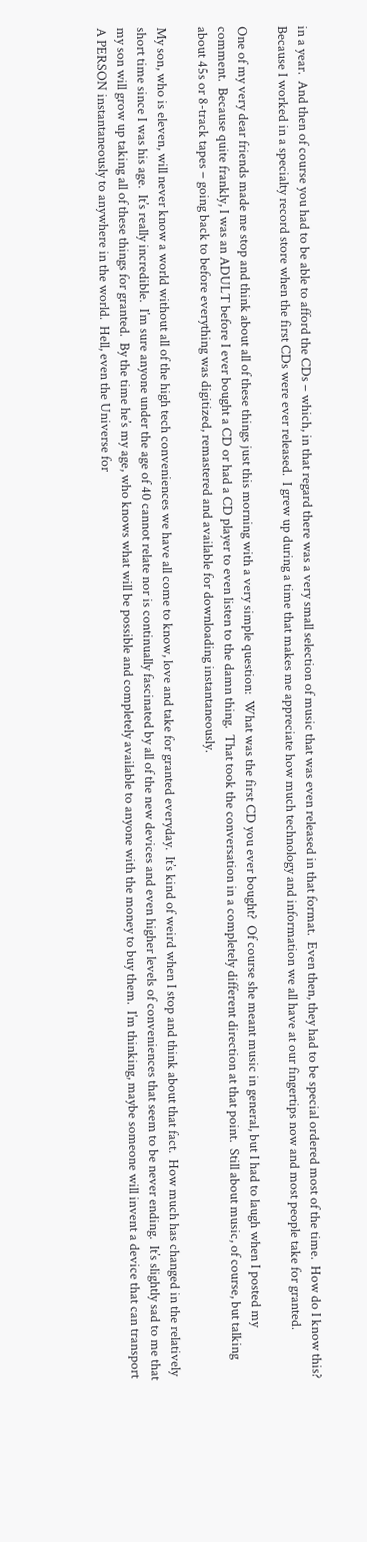in a year.  And then of course you had to be able to afford the CDs – which, in that regard there was a very small selection of music that was even released in that format.  Even then, they had to be special ordered most of the time.  How do I know this?  Because I worked in a specialty record store when the first CDs were ever released.  I grew up during a time that makes me appreciate how much technology and information we all have at our fingertips now and most people take for granted.

One of my very dear friends made me stop and think about all of these things just this morning with a very simple question:  What was the first CD you ever bought?  Of course she meant music in general, but I had to laugh when I posted my comment.  Because quite frankly, I was an ADULT before I ever bought a CD or had a CD player to even listen to the damn thing.  That took the conversation in a completely different direction at that point.  Still about music, of course, but talking about 45s or 8-track tapes – going back to before everything was digitized, remastered and available for downloading instantaneously.

My son, who is eleven, will never know a world without all of the high tech conveniences we have all come to know, love and take for granted everyday.  It’s kind of weird when I stop and think about that fact.  How much has changed in the relatively short time since I was his age.  It’s really incredible.  I’m sure anyone under the age of 40 cannot relate nor is continually fascinated by all of the new devices and even higher levels of conveniences that seem to be never ending.  It’s slightly sad to me that my son will grow up taking all of these things for granted.  By the time he’s my age, who knows what will be possible and completely available to anyone with the money to buy them.  I’m thinking, maybe someone will invent a device that can transport A PERSON instantaneously to anywhere in the world.  Hell, even the Universe for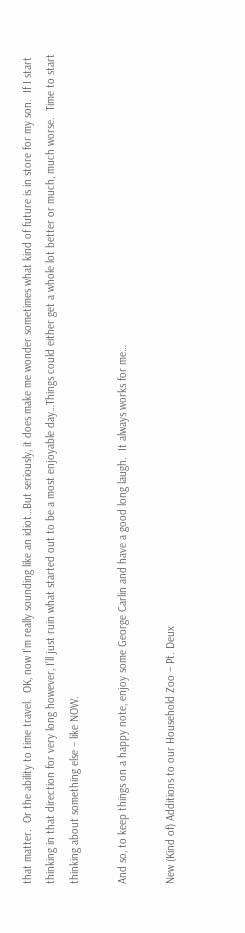that matter.  Or the ability to time travel.  OK, now I’m really sounding like an idiot…But seriously, it does make me wonder sometimes what kind of future is in store for my son.  If I start thinking in that direction for very long however, I’ll just ruin what started out to be a most enjoyable day…Things could either get a whole lot better or much, much worse.  Time to start thinking about something else – like NOW.

And so, to keep things on a happy note, enjoy some George Carlin and have a good long laugh.  It always works for me…

New (Kind of) Additions to our Household Zoo – Pt. Deux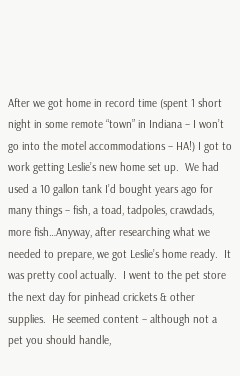After we got home in record time (spent 1 short night in some remote “town” in Indiana – I won’t go into the motel accommodations – HA!) I got to work getting Leslie’s new home set up.  We had used a 10 gallon tank I’d bought years ago for many things – fish, a toad, tadpoles, crawdads, more fish…Anyway, after researching what we needed to prepare, we got Leslie’s home ready.  It was pretty cool actually.  I went to the pet store the next day for pinhead crickets & other supplies.  He seemed content – although not a pet you should handle,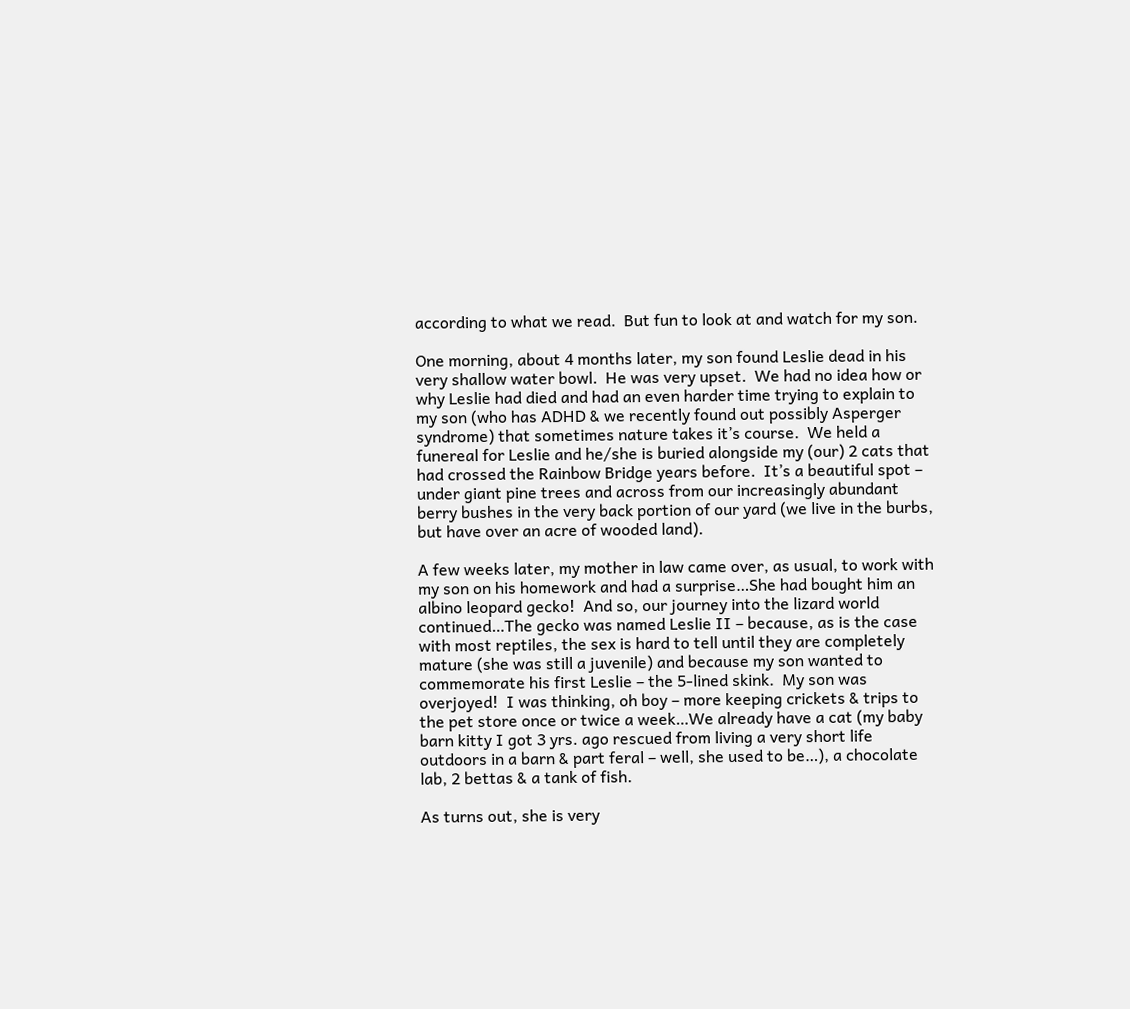according to what we read.  But fun to look at and watch for my son.

One morning, about 4 months later, my son found Leslie dead in his very shallow water bowl.  He was very upset.  We had no idea how or why Leslie had died and had an even harder time trying to explain to my son (who has ADHD & we recently found out possibly Asperger syndrome) that sometimes nature takes it’s course.  We held a funereal for Leslie and he/she is buried alongside my (our) 2 cats that had crossed the Rainbow Bridge years before.  It’s a beautiful spot – under giant pine trees and across from our increasingly abundant berry bushes in the very back portion of our yard (we live in the burbs, but have over an acre of wooded land).

A few weeks later, my mother in law came over, as usual, to work with my son on his homework and had a surprise…She had bought him an albino leopard gecko!  And so, our journey into the lizard world continued…The gecko was named Leslie II – because, as is the case with most reptiles, the sex is hard to tell until they are completely mature (she was still a juvenile) and because my son wanted to commemorate his first Leslie – the 5-lined skink.  My son was overjoyed!  I was thinking, oh boy – more keeping crickets & trips to the pet store once or twice a week…We already have a cat (my baby barn kitty I got 3 yrs. ago rescued from living a very short life outdoors in a barn & part feral – well, she used to be…), a chocolate lab, 2 bettas & a tank of fish.

As turns out, she is very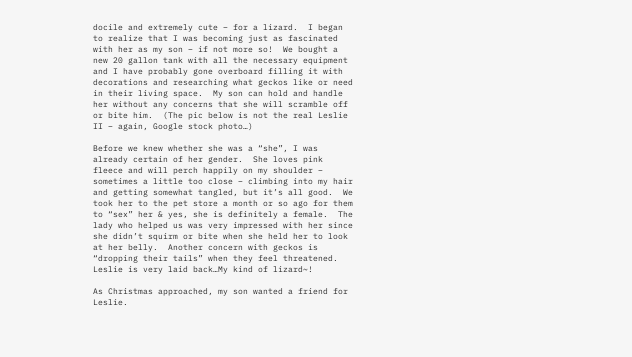docile and extremely cute – for a lizard.  I began to realize that I was becoming just as fascinated with her as my son – if not more so!  We bought a new 20 gallon tank with all the necessary equipment and I have probably gone overboard filling it with decorations and researching what geckos like or need in their living space.  My son can hold and handle her without any concerns that she will scramble off or bite him.  (The pic below is not the real Leslie II – again, Google stock photo…)

Before we knew whether she was a “she”, I was already certain of her gender.  She loves pink fleece and will perch happily on my shoulder – sometimes a little too close – climbing into my hair and getting somewhat tangled, but it’s all good.  We took her to the pet store a month or so ago for them to “sex” her & yes, she is definitely a female.  The lady who helped us was very impressed with her since she didn’t squirm or bite when she held her to look at her belly.  Another concern with geckos is “dropping their tails” when they feel threatened.  Leslie is very laid back…My kind of lizard~!

As Christmas approached, my son wanted a friend for Leslie.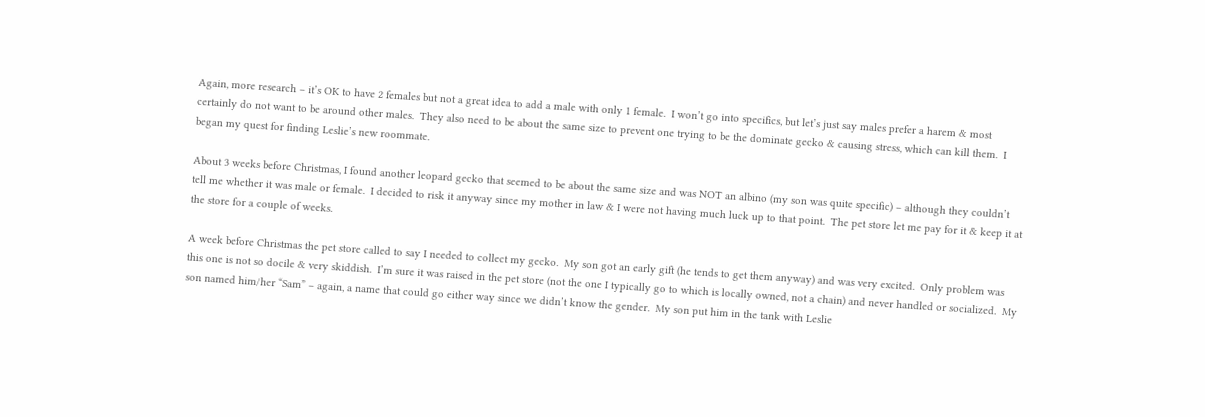Again, more research – it’s OK to have 2 females but not a great idea to add a male with only 1 female.  I won’t go into specifics, but let’s just say males prefer a harem & most certainly do not want to be around other males.  They also need to be about the same size to prevent one trying to be the dominate gecko & causing stress, which can kill them.  I began my quest for finding Leslie’s new roommate.

About 3 weeks before Christmas, I found another leopard gecko that seemed to be about the same size and was NOT an albino (my son was quite specific) – although they couldn’t tell me whether it was male or female.  I decided to risk it anyway since my mother in law & I were not having much luck up to that point.  The pet store let me pay for it & keep it at the store for a couple of weeks.

A week before Christmas the pet store called to say I needed to collect my gecko.  My son got an early gift (he tends to get them anyway) and was very excited.  Only problem was this one is not so docile & very skiddish.  I’m sure it was raised in the pet store (not the one I typically go to which is locally owned, not a chain) and never handled or socialized.  My son named him/her “Sam” – again, a name that could go either way since we didn’t know the gender.  My son put him in the tank with Leslie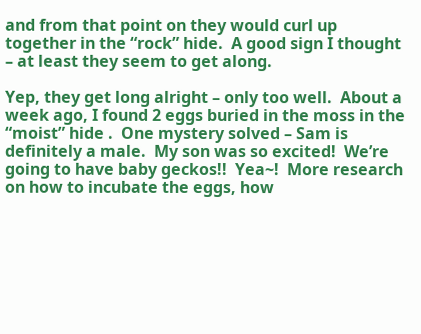and from that point on they would curl up together in the “rock” hide.  A good sign I thought – at least they seem to get along.

Yep, they get long alright – only too well.  About a week ago, I found 2 eggs buried in the moss in the “moist” hide .  One mystery solved – Sam is definitely a male.  My son was so excited!  We’re going to have baby geckos!!  Yea~!  More research on how to incubate the eggs, how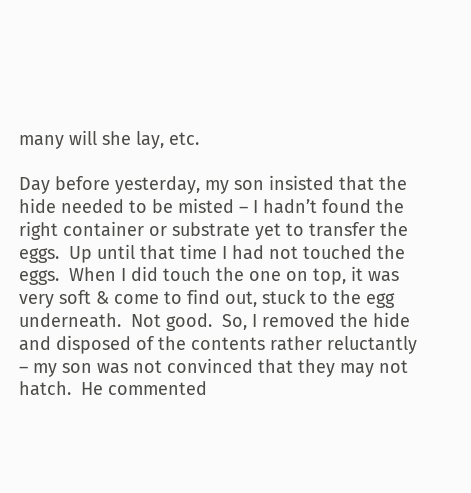many will she lay, etc.

Day before yesterday, my son insisted that the hide needed to be misted – I hadn’t found the right container or substrate yet to transfer the eggs.  Up until that time I had not touched the eggs.  When I did touch the one on top, it was very soft & come to find out, stuck to the egg underneath.  Not good.  So, I removed the hide and disposed of the contents rather reluctantly – my son was not convinced that they may not hatch.  He commented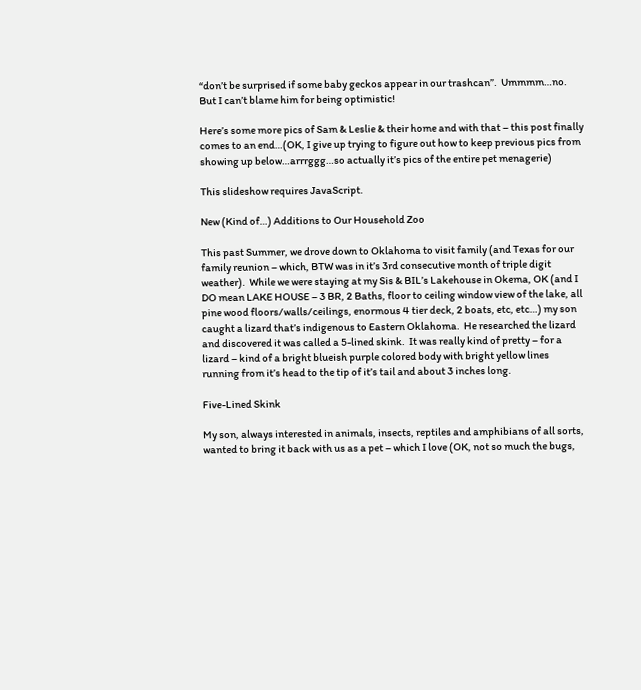“don’t be surprised if some baby geckos appear in our trashcan”.  Ummmm…no.  But I can’t blame him for being optimistic!

Here’s some more pics of Sam & Leslie & their home and with that – this post finally comes to an end…(OK, I give up trying to figure out how to keep previous pics from showing up below…arrrggg…so actually it’s pics of the entire pet menagerie)

This slideshow requires JavaScript.

New (Kind of…) Additions to Our Household Zoo

This past Summer, we drove down to Oklahoma to visit family (and Texas for our family reunion – which, BTW was in it’s 3rd consecutive month of triple digit weather).  While we were staying at my Sis & BIL’s Lakehouse in Okema, OK (and I DO mean LAKE HOUSE – 3 BR, 2 Baths, floor to ceiling window view of the lake, all pine wood floors/walls/ceilings, enormous 4 tier deck, 2 boats, etc, etc…) my son caught a lizard that’s indigenous to Eastern Oklahoma.  He researched the lizard and discovered it was called a 5-lined skink.  It was really kind of pretty – for a lizard – kind of a bright blueish purple colored body with bright yellow lines running from it’s head to the tip of it’s tail and about 3 inches long.

Five-Lined Skink

My son, always interested in animals, insects, reptiles and amphibians of all sorts, wanted to bring it back with us as a pet – which I love (OK, not so much the bugs,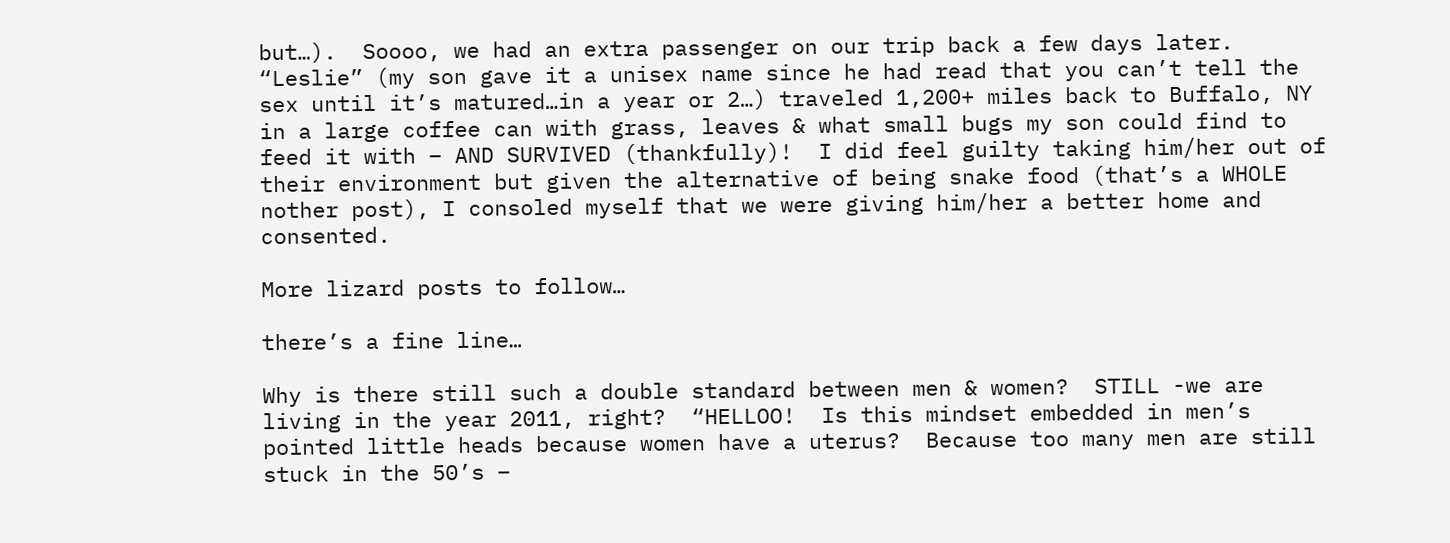but…).  Soooo, we had an extra passenger on our trip back a few days later.  “Leslie” (my son gave it a unisex name since he had read that you can’t tell the sex until it’s matured…in a year or 2…) traveled 1,200+ miles back to Buffalo, NY in a large coffee can with grass, leaves & what small bugs my son could find to feed it with – AND SURVIVED (thankfully)!  I did feel guilty taking him/her out of their environment but given the alternative of being snake food (that’s a WHOLE nother post), I consoled myself that we were giving him/her a better home and consented.

More lizard posts to follow…

there’s a fine line…

Why is there still such a double standard between men & women?  STILL -we are living in the year 2011, right?  “HELLOO!  Is this mindset embedded in men’s pointed little heads because women have a uterus?  Because too many men are still stuck in the 50’s –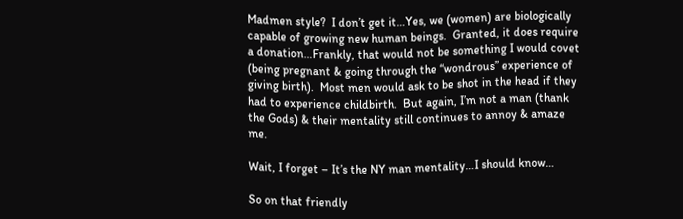Madmen style?  I don’t get it…Yes, we (women) are biologically capable of growing new human beings.  Granted, it does require a donation…Frankly, that would not be something I would covet (being pregnant & going through the “wondrous” experience of giving birth).  Most men would ask to be shot in the head if they had to experience childbirth.  But again, I’m not a man (thank the Gods) & their mentality still continues to annoy & amaze me.

Wait, I forget – It’s the NY man mentality…I should know…

So on that friendly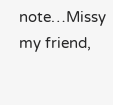note…Missy my friend,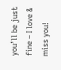you’ll be just fine – I love & miss you!